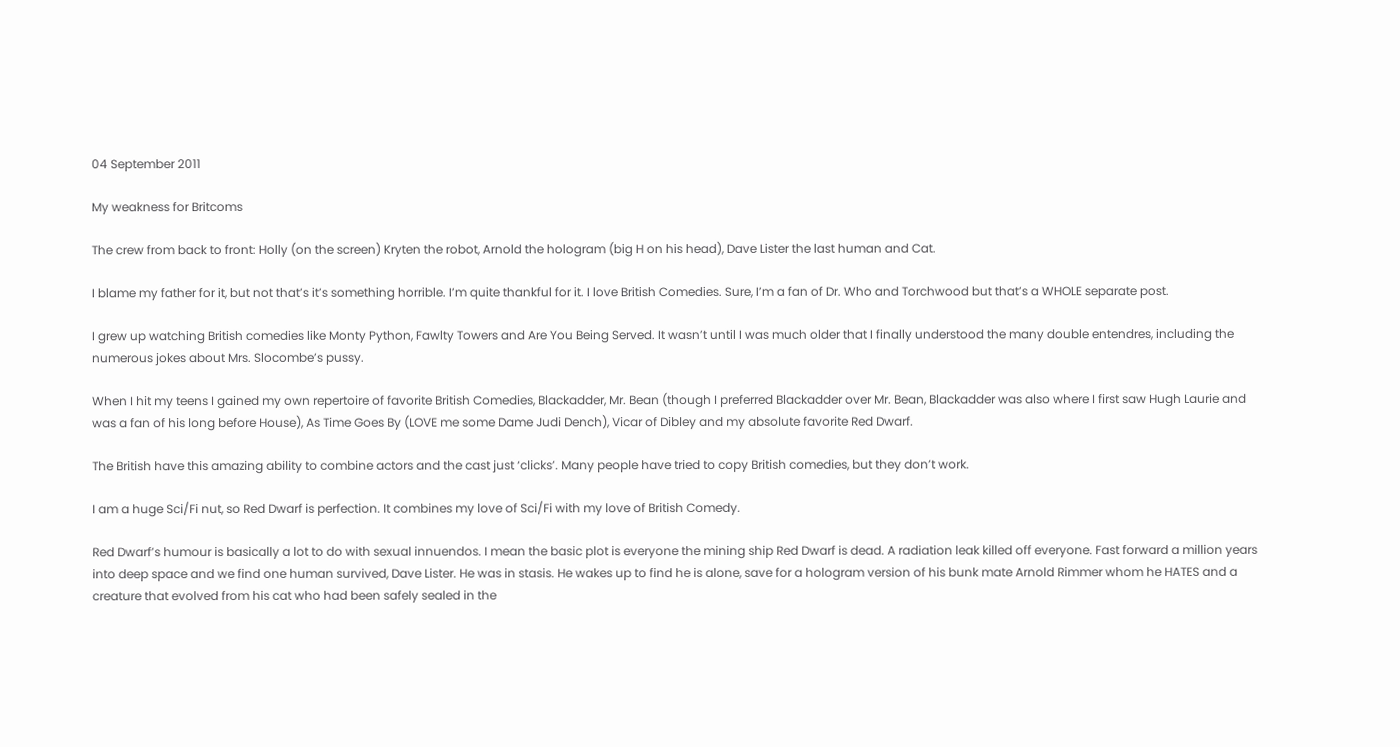04 September 2011

My weakness for Britcoms

The crew from back to front: Holly (on the screen) Kryten the robot, Arnold the hologram (big H on his head), Dave Lister the last human and Cat.

I blame my father for it, but not that’s it’s something horrible. I’m quite thankful for it. I love British Comedies. Sure, I’m a fan of Dr. Who and Torchwood but that’s a WHOLE separate post.

I grew up watching British comedies like Monty Python, Fawlty Towers and Are You Being Served. It wasn’t until I was much older that I finally understood the many double entendres, including the numerous jokes about Mrs. Slocombe’s pussy.

When I hit my teens I gained my own repertoire of favorite British Comedies, Blackadder, Mr. Bean (though I preferred Blackadder over Mr. Bean, Blackadder was also where I first saw Hugh Laurie and was a fan of his long before House), As Time Goes By (LOVE me some Dame Judi Dench), Vicar of Dibley and my absolute favorite Red Dwarf.

The British have this amazing ability to combine actors and the cast just ‘clicks’. Many people have tried to copy British comedies, but they don’t work.

I am a huge Sci/Fi nut, so Red Dwarf is perfection. It combines my love of Sci/Fi with my love of British Comedy.

Red Dwarf’s humour is basically a lot to do with sexual innuendos. I mean the basic plot is everyone the mining ship Red Dwarf is dead. A radiation leak killed off everyone. Fast forward a million years into deep space and we find one human survived, Dave Lister. He was in stasis. He wakes up to find he is alone, save for a hologram version of his bunk mate Arnold Rimmer whom he HATES and a creature that evolved from his cat who had been safely sealed in the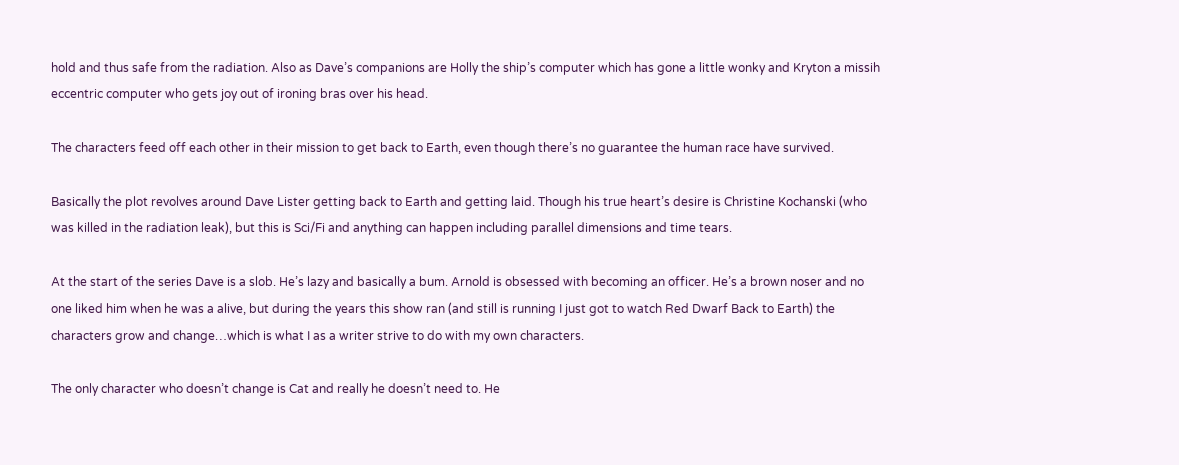hold and thus safe from the radiation. Also as Dave’s companions are Holly the ship’s computer which has gone a little wonky and Kryton a missih eccentric computer who gets joy out of ironing bras over his head.

The characters feed off each other in their mission to get back to Earth, even though there’s no guarantee the human race have survived.

Basically the plot revolves around Dave Lister getting back to Earth and getting laid. Though his true heart’s desire is Christine Kochanski (who was killed in the radiation leak), but this is Sci/Fi and anything can happen including parallel dimensions and time tears.

At the start of the series Dave is a slob. He’s lazy and basically a bum. Arnold is obsessed with becoming an officer. He’s a brown noser and no one liked him when he was a alive, but during the years this show ran (and still is running I just got to watch Red Dwarf Back to Earth) the characters grow and change…which is what I as a writer strive to do with my own characters.

The only character who doesn’t change is Cat and really he doesn’t need to. He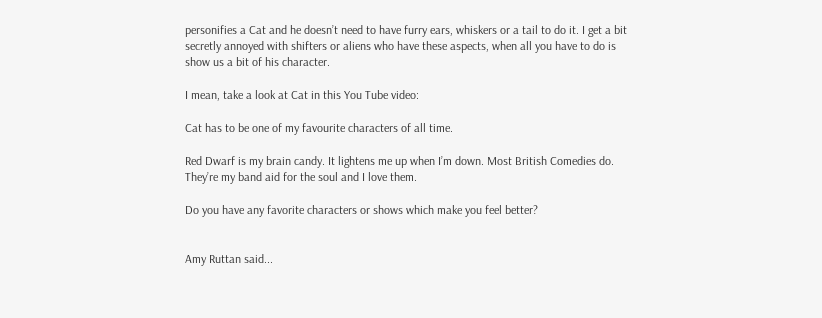personifies a Cat and he doesn’t need to have furry ears, whiskers or a tail to do it. I get a bit secretly annoyed with shifters or aliens who have these aspects, when all you have to do is show us a bit of his character.

I mean, take a look at Cat in this You Tube video:

Cat has to be one of my favourite characters of all time.

Red Dwarf is my brain candy. It lightens me up when I’m down. Most British Comedies do. They’re my band aid for the soul and I love them.

Do you have any favorite characters or shows which make you feel better?


Amy Ruttan said...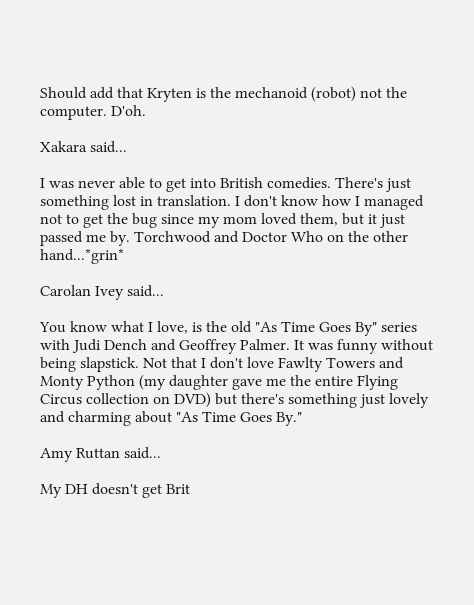Should add that Kryten is the mechanoid (robot) not the computer. D'oh.

Xakara said...

I was never able to get into British comedies. There's just something lost in translation. I don't know how I managed not to get the bug since my mom loved them, but it just passed me by. Torchwood and Doctor Who on the other hand...*grin*

Carolan Ivey said...

You know what I love, is the old "As Time Goes By" series with Judi Dench and Geoffrey Palmer. It was funny without being slapstick. Not that I don't love Fawlty Towers and Monty Python (my daughter gave me the entire Flying Circus collection on DVD) but there's something just lovely and charming about "As Time Goes By."

Amy Ruttan said...

My DH doesn't get Brit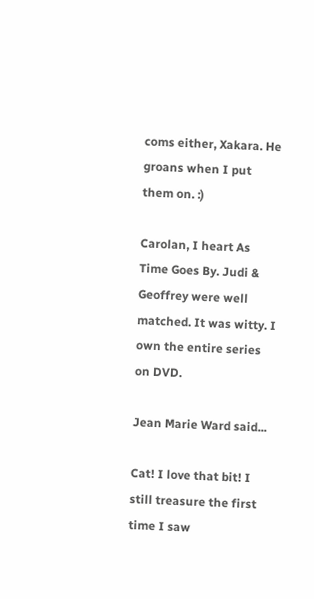coms either, Xakara. He groans when I put them on. :)

Carolan, I heart As Time Goes By. Judi & Geoffrey were well matched. It was witty. I own the entire series on DVD.

Jean Marie Ward said...

Cat! I love that bit! I still treasure the first time I saw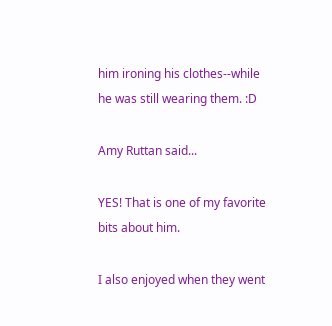him ironing his clothes--while he was still wearing them. :D

Amy Ruttan said...

YES! That is one of my favorite bits about him.

I also enjoyed when they went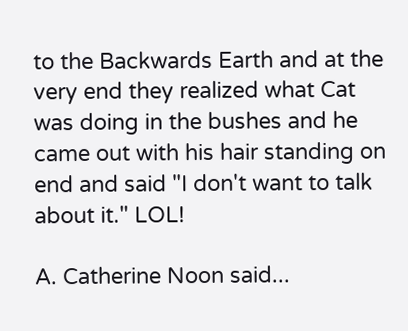to the Backwards Earth and at the very end they realized what Cat was doing in the bushes and he came out with his hair standing on end and said "I don't want to talk about it." LOL!

A. Catherine Noon said...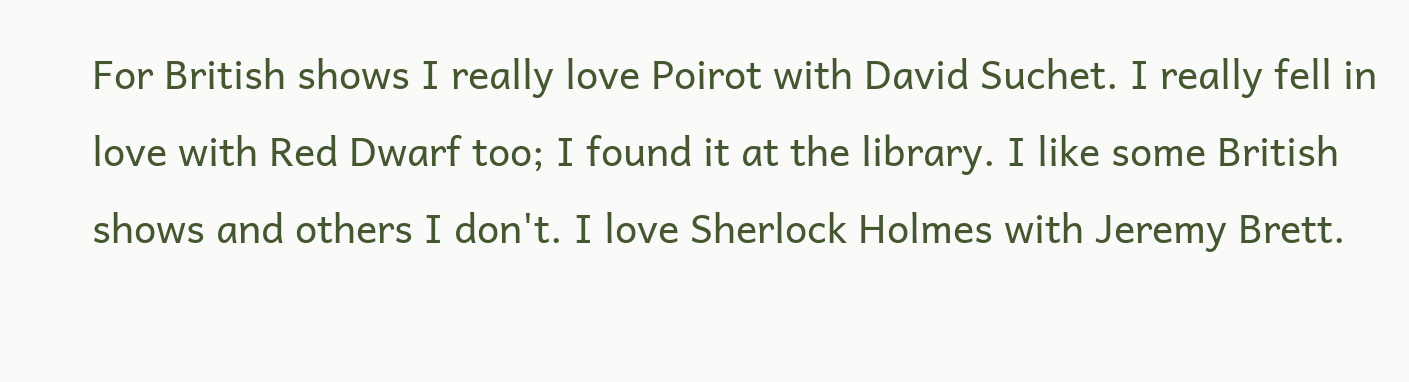For British shows I really love Poirot with David Suchet. I really fell in love with Red Dwarf too; I found it at the library. I like some British shows and others I don't. I love Sherlock Holmes with Jeremy Brett.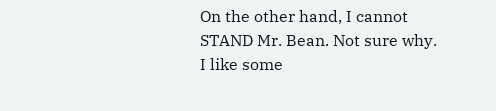On the other hand, I cannot STAND Mr. Bean. Not sure why. I like some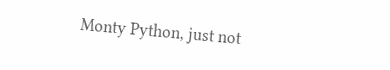Monty Python, just not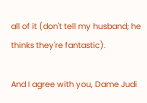all of it (don't tell my husband; he thinks they're fantastic).

And I agree with you, Dame Judi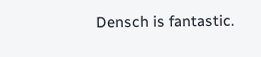Densch is fantastic.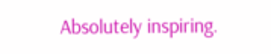Absolutely inspiring.